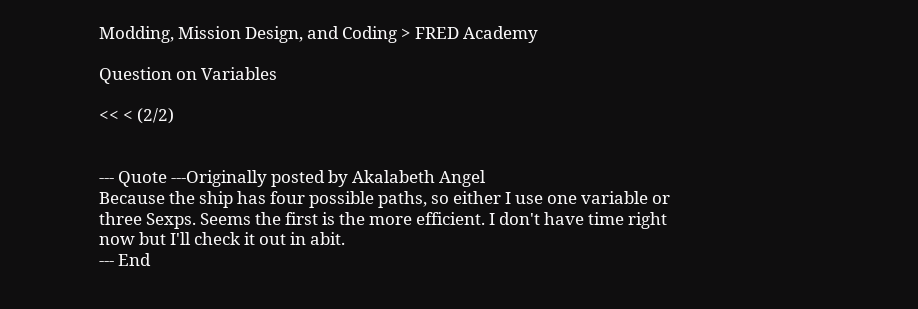Modding, Mission Design, and Coding > FRED Academy

Question on Variables

<< < (2/2)


--- Quote ---Originally posted by Akalabeth Angel
Because the ship has four possible paths, so either I use one variable or three Sexps. Seems the first is the more efficient. I don't have time right now but I'll check it out in abit.
--- End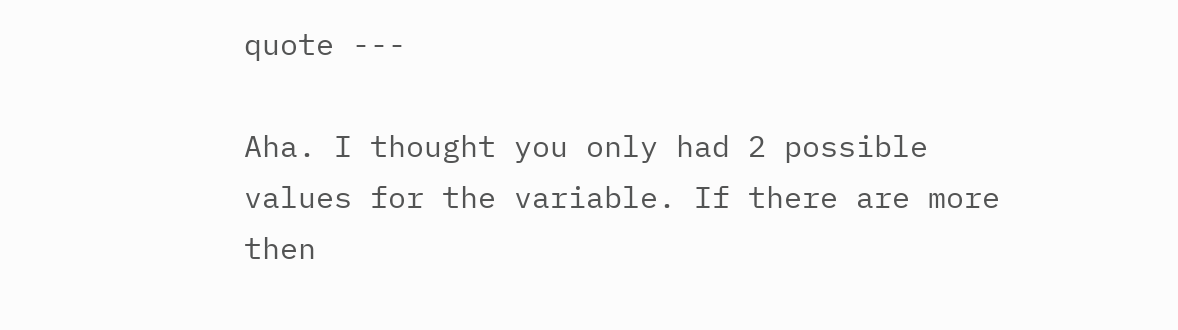quote ---

Aha. I thought you only had 2 possible values for the variable. If there are more then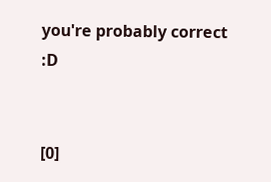you're probably correct :D


[0]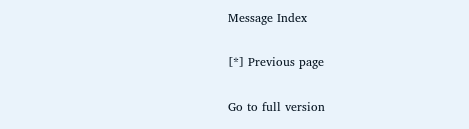Message Index

[*] Previous page

Go to full version